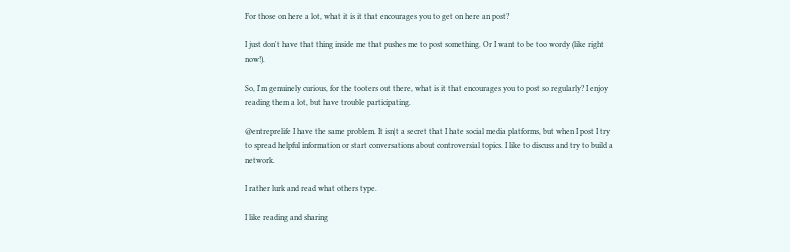For those on here a lot, what it is it that encourages you to get on here an post?

I just don't have that thing inside me that pushes me to post something. Or I want to be too wordy (like right now!).

So, I'm genuinely curious, for the tooters out there, what is it that encourages you to post so regularly? I enjoy reading them a lot, but have trouble participating.

@entreprelife I have the same problem. It isn|t a secret that I hate social media platforms, but when I post I try to spread helpful information or start conversations about controversial topics. I like to discuss and try to build a network.

I rather lurk and read what others type.

I like reading and sharing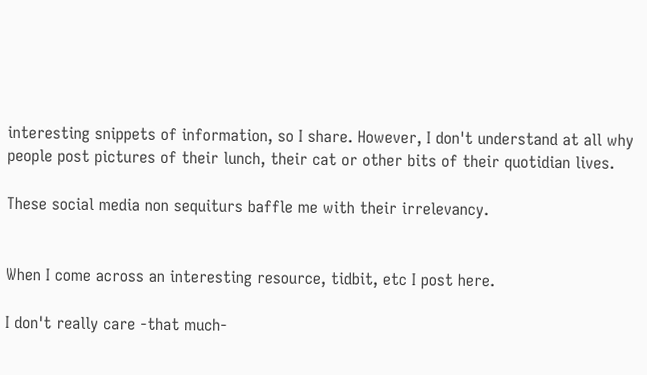interesting snippets of information, so I share. However, I don't understand at all why people post pictures of their lunch, their cat or other bits of their quotidian lives.

These social media non sequiturs baffle me with their irrelevancy.


When I come across an interesting resource, tidbit, etc I post here.

I don't really care -that much-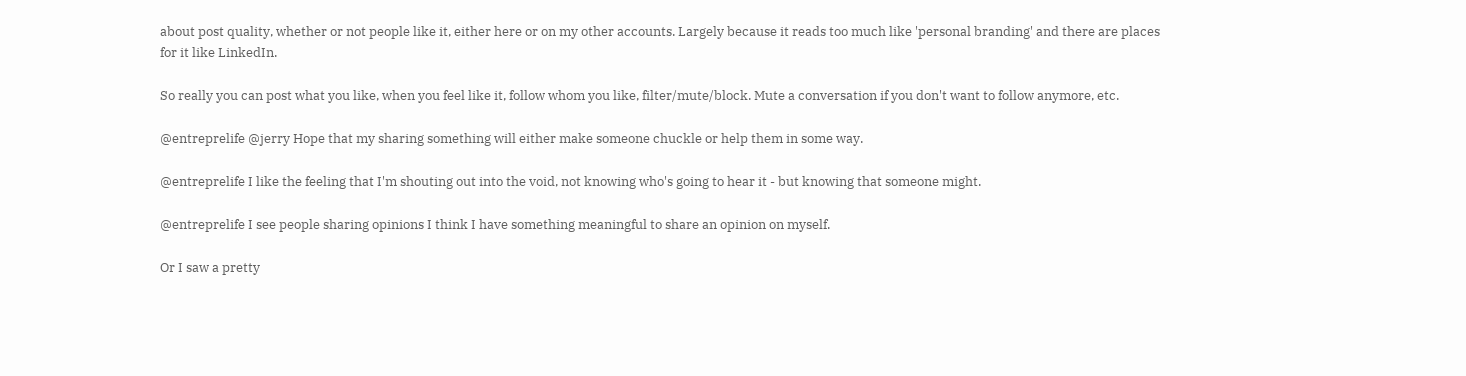about post quality, whether or not people like it, either here or on my other accounts. Largely because it reads too much like 'personal branding' and there are places for it like LinkedIn.

So really you can post what you like, when you feel like it, follow whom you like, filter/mute/block. Mute a conversation if you don't want to follow anymore, etc.

@entreprelife @jerry Hope that my sharing something will either make someone chuckle or help them in some way.

@entreprelife I like the feeling that I'm shouting out into the void, not knowing who's going to hear it - but knowing that someone might.

@entreprelife I see people sharing opinions I think I have something meaningful to share an opinion on myself.

Or I saw a pretty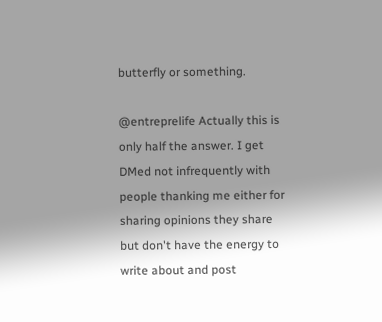butterfly or something.

@entreprelife Actually this is only half the answer. I get DMed not infrequently with people thanking me either for sharing opinions they share but don't have the energy to write about and post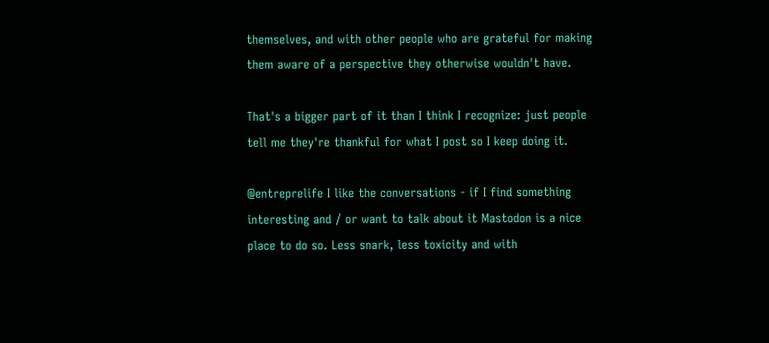themselves, and with other people who are grateful for making them aware of a perspective they otherwise wouldn't have.

That's a bigger part of it than I think I recognize: just people tell me they're thankful for what I post so I keep doing it.

@entreprelife I like the conversations - if I find something interesting and / or want to talk about it Mastodon is a nice place to do so. Less snark, less toxicity and with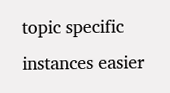topic specific instances easier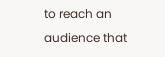to reach an audience that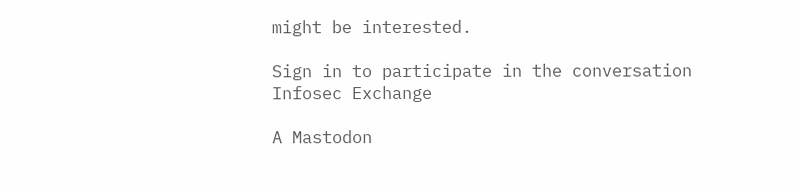might be interested.

Sign in to participate in the conversation
Infosec Exchange

A Mastodon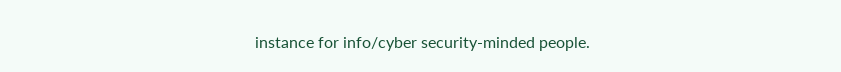instance for info/cyber security-minded people.